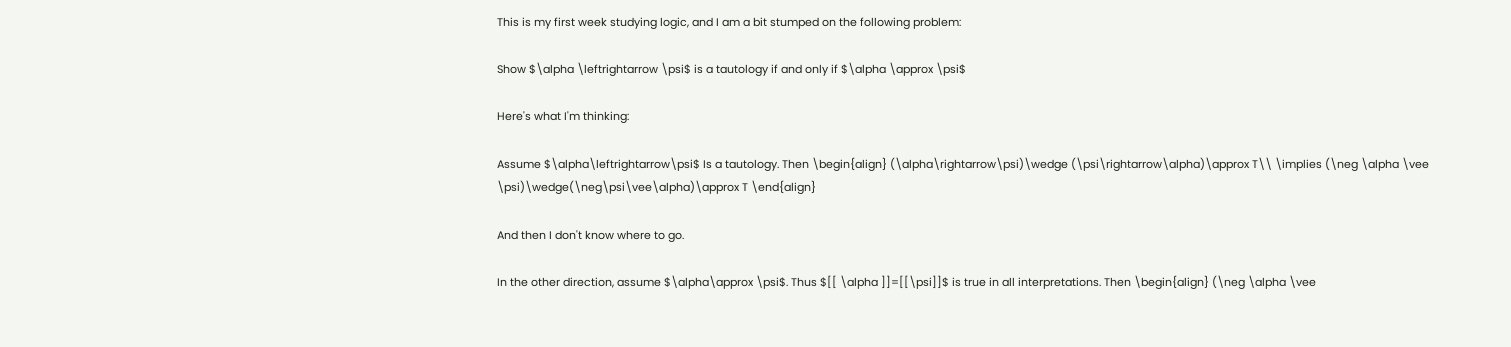This is my first week studying logic, and I am a bit stumped on the following problem:

Show $\alpha \leftrightarrow \psi$ is a tautology if and only if $\alpha \approx \psi$

Here's what I'm thinking:

Assume $\alpha\leftrightarrow\psi$ Is a tautology. Then \begin{align} (\alpha\rightarrow\psi)\wedge (\psi\rightarrow\alpha)\approx T\\ \implies (\neg \alpha \vee \psi)\wedge(\neg\psi\vee\alpha)\approx T \end{align}

And then I don't know where to go.

In the other direction, assume $\alpha\approx \psi$. Thus $[[ \alpha ]]=[[\psi]]$ is true in all interpretations. Then \begin{align} (\neg \alpha \vee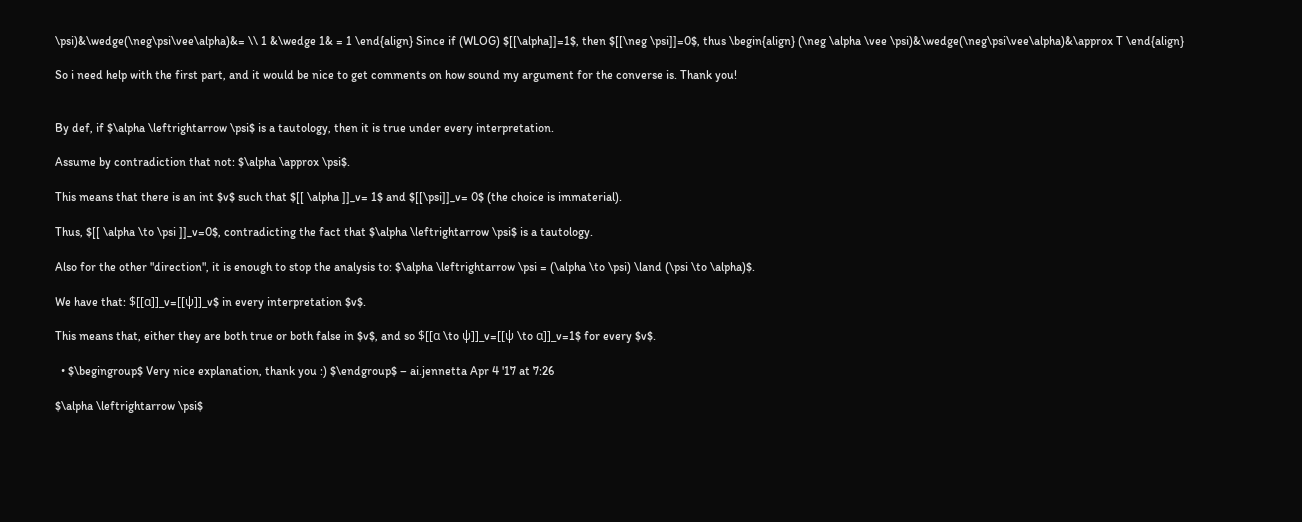\psi)&\wedge(\neg\psi\vee\alpha)&= \\ 1 &\wedge 1& = 1 \end{align} Since if (WLOG) $[[\alpha]]=1$, then $[[\neg \psi]]=0$, thus \begin{align} (\neg \alpha \vee \psi)&\wedge(\neg\psi\vee\alpha)&\approx T \end{align}

So i need help with the first part, and it would be nice to get comments on how sound my argument for the converse is. Thank you!


By def, if $\alpha \leftrightarrow \psi$ is a tautology, then it is true under every interpretation.

Assume by contradiction that not: $\alpha \approx \psi$.

This means that there is an int $v$ such that $[[ \alpha ]]_v= 1$ and $[[\psi]]_v= 0$ (the choice is immaterial).

Thus, $[[ \alpha \to \psi ]]_v=0$, contradicting the fact that $\alpha \leftrightarrow \psi$ is a tautology.

Also for the other "direction", it is enough to stop the analysis to: $\alpha \leftrightarrow \psi = (\alpha \to \psi) \land (\psi \to \alpha)$.

We have that: $[[α]]_v=[[ψ]]_v$ in every interpretation $v$.

This means that, either they are both true or both false in $v$, and so $[[α \to ψ]]_v=[[ψ \to α]]_v=1$ for every $v$.

  • $\begingroup$ Very nice explanation, thank you :) $\endgroup$ – ai.jennetta Apr 4 '17 at 7:26

$\alpha \leftrightarrow \psi$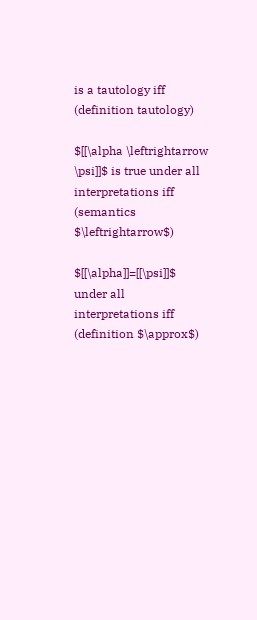is a tautology iff (definition tautology)

$[[\alpha \leftrightarrow \psi]]$ is true under all interpretations iff (semantics $\leftrightarrow$)

$[[\alpha]]=[[\psi]]$ under all interpretations iff (definition $\approx$)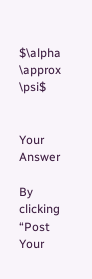$\alpha \approx \psi$


Your Answer

By clicking “Post Your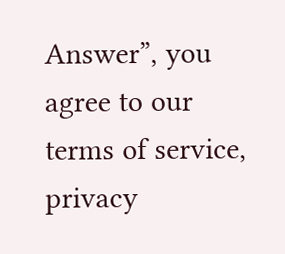Answer”, you agree to our terms of service, privacy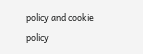policy and cookie policy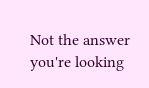Not the answer you're looking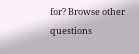for? Browse other questions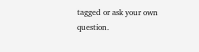tagged or ask your own question.